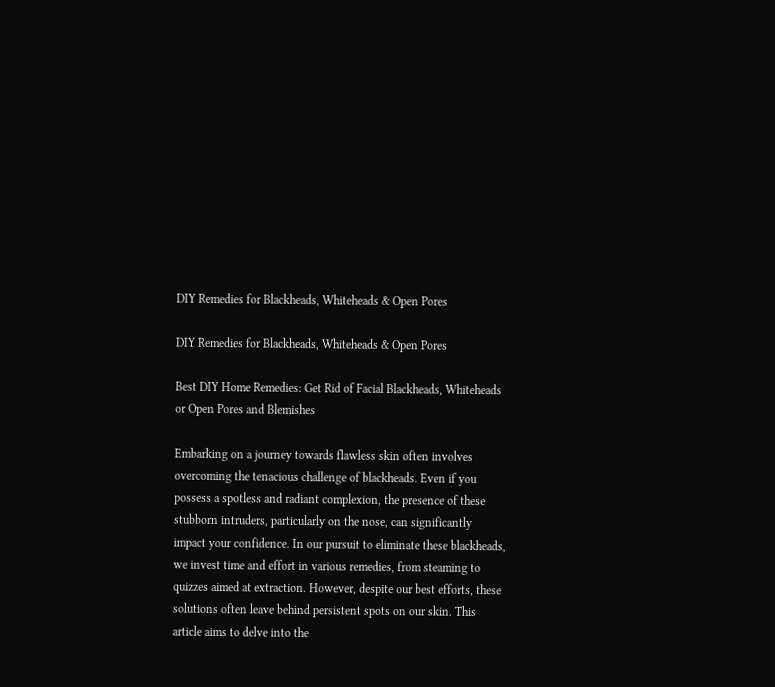DIY Remedies for Blackheads, Whiteheads & Open Pores

DIY Remedies for Blackheads, Whiteheads & Open Pores

Best DIY Home Remedies: Get Rid of Facial Blackheads, Whiteheads or Open Pores and Blemishes

Embarking on a journey towards flawless skin often involves overcoming the tenacious challenge of blackheads. Even if you possess a spotless and radiant complexion, the presence of these stubborn intruders, particularly on the nose, can significantly impact your confidence. In our pursuit to eliminate these blackheads, we invest time and effort in various remedies, from steaming to quizzes aimed at extraction. However, despite our best efforts, these solutions often leave behind persistent spots on our skin. This article aims to delve into the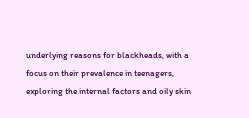underlying reasons for blackheads, with a focus on their prevalence in teenagers, exploring the internal factors and oily skin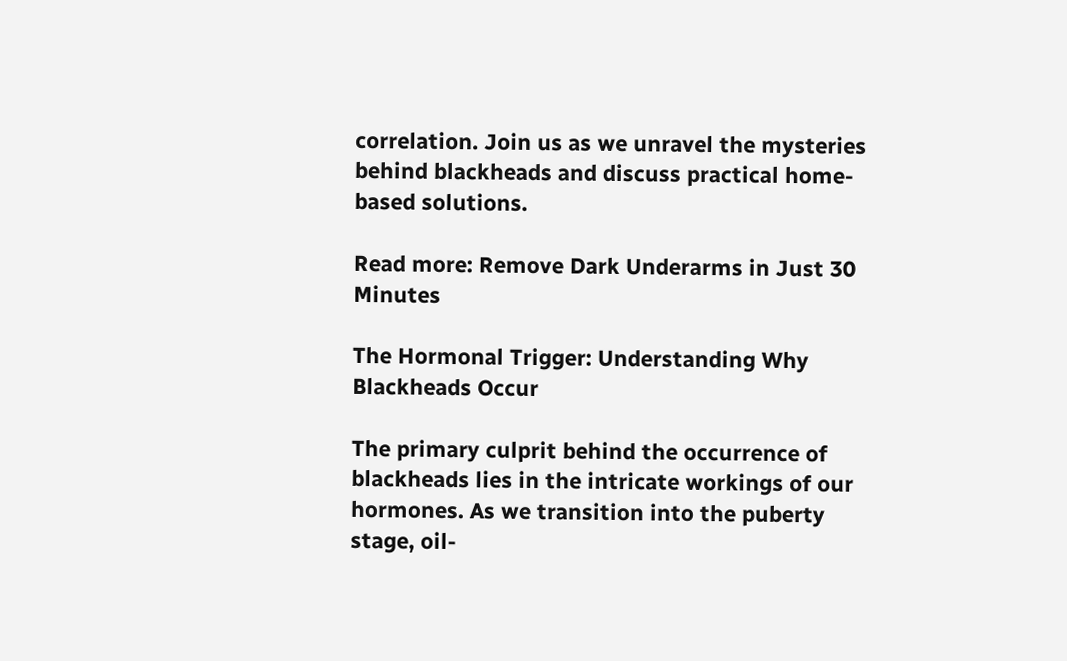correlation. Join us as we unravel the mysteries behind blackheads and discuss practical home-based solutions.

Read more: Remove Dark Underarms in Just 30 Minutes

The Hormonal Trigger: Understanding Why Blackheads Occur

The primary culprit behind the occurrence of blackheads lies in the intricate workings of our hormones. As we transition into the puberty stage, oil-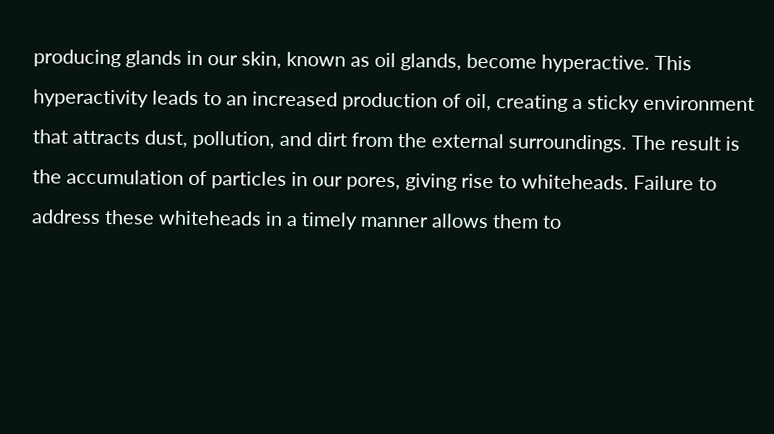producing glands in our skin, known as oil glands, become hyperactive. This hyperactivity leads to an increased production of oil, creating a sticky environment that attracts dust, pollution, and dirt from the external surroundings. The result is the accumulation of particles in our pores, giving rise to whiteheads. Failure to address these whiteheads in a timely manner allows them to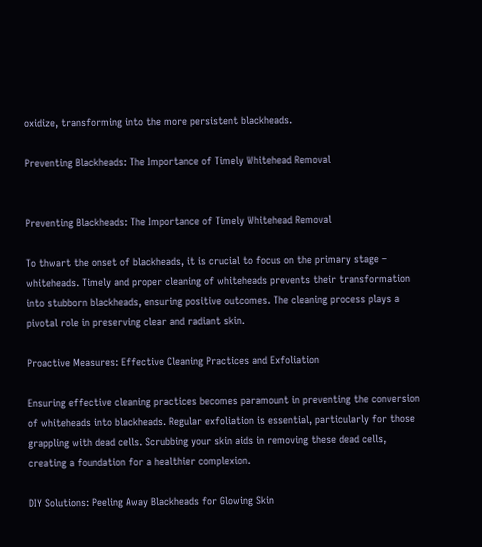oxidize, transforming into the more persistent blackheads.

Preventing Blackheads: The Importance of Timely Whitehead Removal


Preventing Blackheads: The Importance of Timely Whitehead Removal

To thwart the onset of blackheads, it is crucial to focus on the primary stage – whiteheads. Timely and proper cleaning of whiteheads prevents their transformation into stubborn blackheads, ensuring positive outcomes. The cleaning process plays a pivotal role in preserving clear and radiant skin.

Proactive Measures: Effective Cleaning Practices and Exfoliation

Ensuring effective cleaning practices becomes paramount in preventing the conversion of whiteheads into blackheads. Regular exfoliation is essential, particularly for those grappling with dead cells. Scrubbing your skin aids in removing these dead cells, creating a foundation for a healthier complexion.

DIY Solutions: Peeling Away Blackheads for Glowing Skin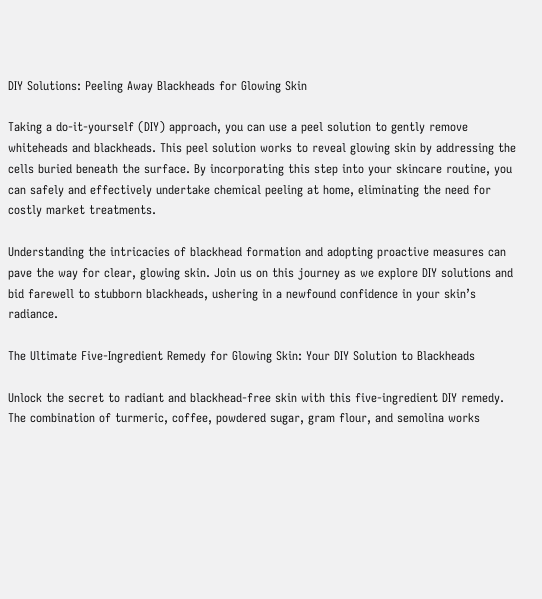DIY Solutions: Peeling Away Blackheads for Glowing Skin

Taking a do-it-yourself (DIY) approach, you can use a peel solution to gently remove whiteheads and blackheads. This peel solution works to reveal glowing skin by addressing the cells buried beneath the surface. By incorporating this step into your skincare routine, you can safely and effectively undertake chemical peeling at home, eliminating the need for costly market treatments.

Understanding the intricacies of blackhead formation and adopting proactive measures can pave the way for clear, glowing skin. Join us on this journey as we explore DIY solutions and bid farewell to stubborn blackheads, ushering in a newfound confidence in your skin’s radiance.

The Ultimate Five-Ingredient Remedy for Glowing Skin: Your DIY Solution to Blackheads

Unlock the secret to radiant and blackhead-free skin with this five-ingredient DIY remedy. The combination of turmeric, coffee, powdered sugar, gram flour, and semolina works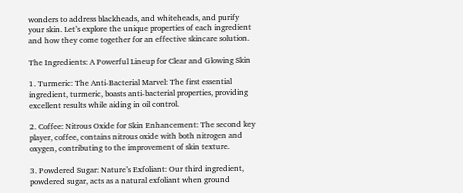wonders to address blackheads, and whiteheads, and purify your skin. Let’s explore the unique properties of each ingredient and how they come together for an effective skincare solution.

The Ingredients: A Powerful Lineup for Clear and Glowing Skin

1. Turmeric: The Anti-Bacterial Marvel: The first essential ingredient, turmeric, boasts anti-bacterial properties, providing excellent results while aiding in oil control.

2. Coffee: Nitrous Oxide for Skin Enhancement: The second key player, coffee, contains nitrous oxide with both nitrogen and oxygen, contributing to the improvement of skin texture.

3. Powdered Sugar: Nature’s Exfoliant: Our third ingredient, powdered sugar, acts as a natural exfoliant when ground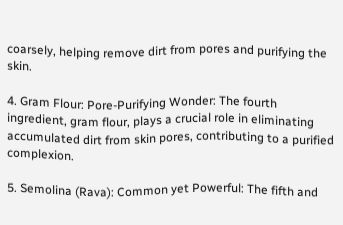coarsely, helping remove dirt from pores and purifying the skin.

4. Gram Flour: Pore-Purifying Wonder: The fourth ingredient, gram flour, plays a crucial role in eliminating accumulated dirt from skin pores, contributing to a purified complexion.

5. Semolina (Rava): Common yet Powerful: The fifth and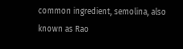common ingredient, semolina, also known as Rao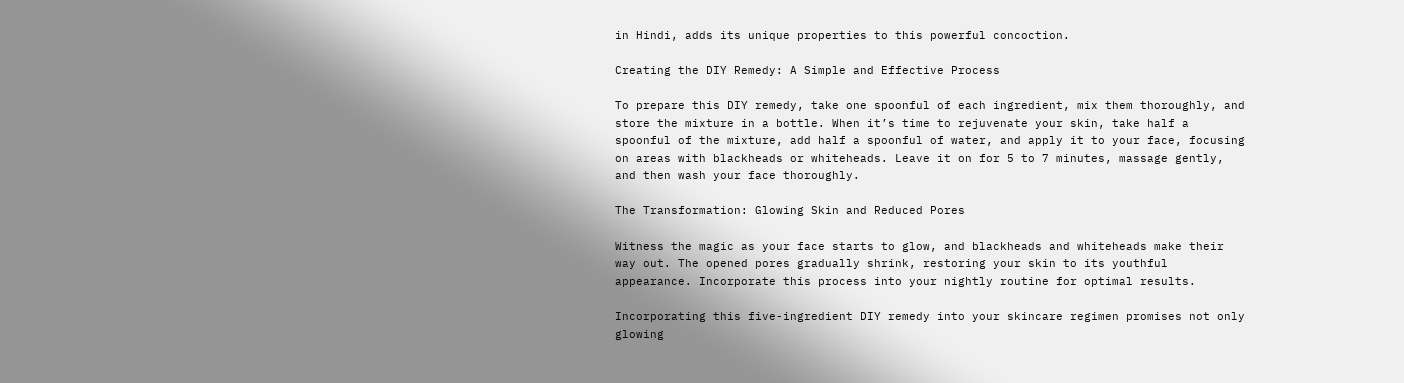in Hindi, adds its unique properties to this powerful concoction.

Creating the DIY Remedy: A Simple and Effective Process

To prepare this DIY remedy, take one spoonful of each ingredient, mix them thoroughly, and store the mixture in a bottle. When it’s time to rejuvenate your skin, take half a spoonful of the mixture, add half a spoonful of water, and apply it to your face, focusing on areas with blackheads or whiteheads. Leave it on for 5 to 7 minutes, massage gently, and then wash your face thoroughly.

The Transformation: Glowing Skin and Reduced Pores

Witness the magic as your face starts to glow, and blackheads and whiteheads make their way out. The opened pores gradually shrink, restoring your skin to its youthful appearance. Incorporate this process into your nightly routine for optimal results.

Incorporating this five-ingredient DIY remedy into your skincare regimen promises not only glowing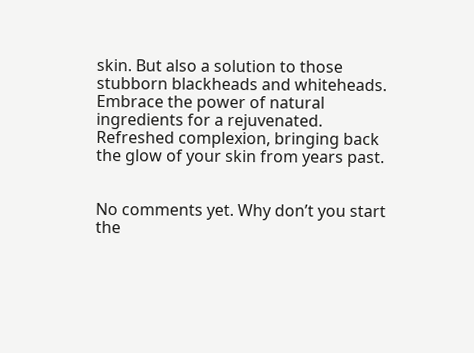skin. But also a solution to those stubborn blackheads and whiteheads. Embrace the power of natural ingredients for a rejuvenated. Refreshed complexion, bringing back the glow of your skin from years past.


No comments yet. Why don’t you start the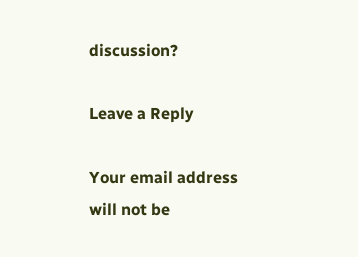discussion?

Leave a Reply

Your email address will not be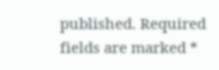published. Required fields are marked *